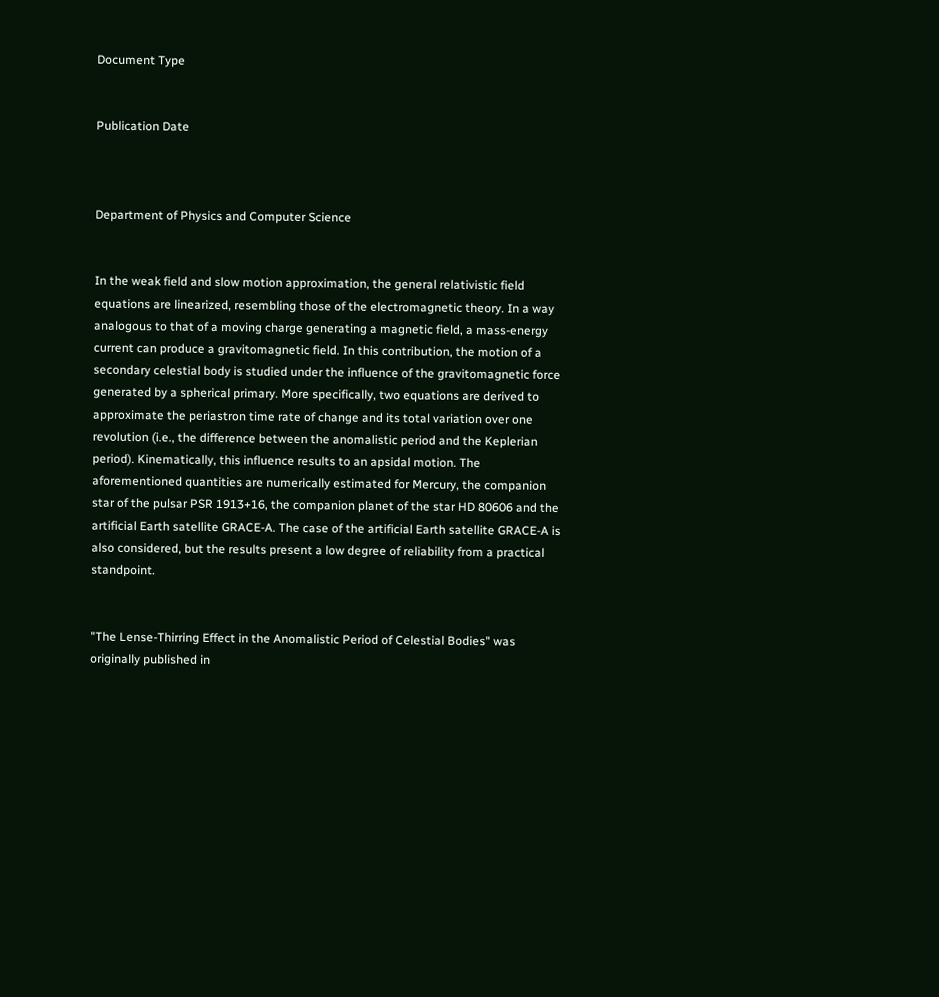Document Type


Publication Date



Department of Physics and Computer Science


In the weak field and slow motion approximation, the general relativistic field equations are linearized, resembling those of the electromagnetic theory. In a way analogous to that of a moving charge generating a magnetic field, a mass-energy current can produce a gravitomagnetic field. In this contribution, the motion of a secondary celestial body is studied under the influence of the gravitomagnetic force generated by a spherical primary. More specifically, two equations are derived to approximate the periastron time rate of change and its total variation over one revolution (i.e., the difference between the anomalistic period and the Keplerian period). Kinematically, this influence results to an apsidal motion. The aforementioned quantities are numerically estimated for Mercury, the companion star of the pulsar PSR 1913+16, the companion planet of the star HD 80606 and the artificial Earth satellite GRACE-A. The case of the artificial Earth satellite GRACE-A is also considered, but the results present a low degree of reliability from a practical standpoint.


"The Lense-Thirring Effect in the Anomalistic Period of Celestial Bodies" was originally published in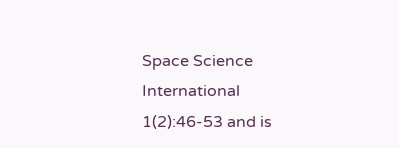Space Science International 1(2):46-53 and is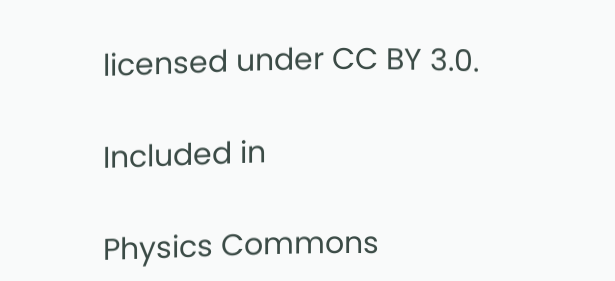licensed under CC BY 3.0.

Included in

Physics Commons